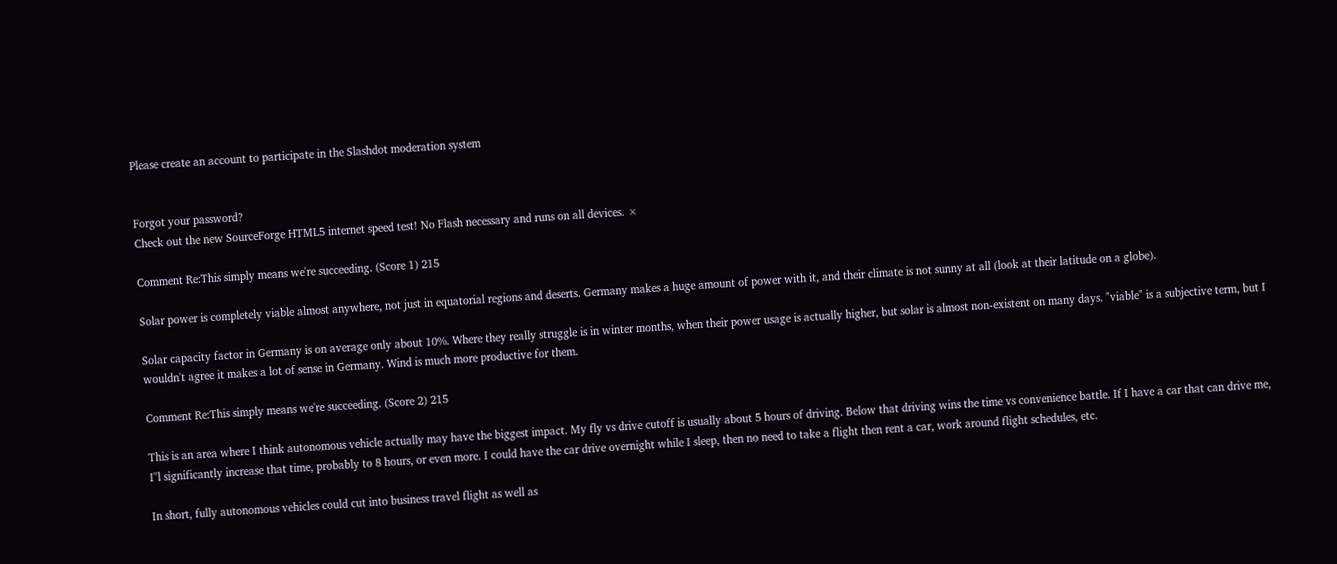Please create an account to participate in the Slashdot moderation system


Forgot your password?
Check out the new SourceForge HTML5 internet speed test! No Flash necessary and runs on all devices. ×

Comment Re:This simply means we're succeeding. (Score 1) 215

Solar power is completely viable almost anywhere, not just in equatorial regions and deserts. Germany makes a huge amount of power with it, and their climate is not sunny at all (look at their latitude on a globe).

Solar capacity factor in Germany is on average only about 10%. Where they really struggle is in winter months, when their power usage is actually higher, but solar is almost non-existent on many days. "viable" is a subjective term, but I wouldn't agree it makes a lot of sense in Germany. Wind is much more productive for them.

Comment Re:This simply means we're succeeding. (Score 2) 215

This is an area where I think autonomous vehicle actually may have the biggest impact. My fly vs drive cutoff is usually about 5 hours of driving. Below that driving wins the time vs convenience battle. If I have a car that can drive me, I''l significantly increase that time, probably to 8 hours, or even more. I could have the car drive overnight while I sleep, then no need to take a flight then rent a car, work around flight schedules, etc.

In short, fully autonomous vehicles could cut into business travel flight as well as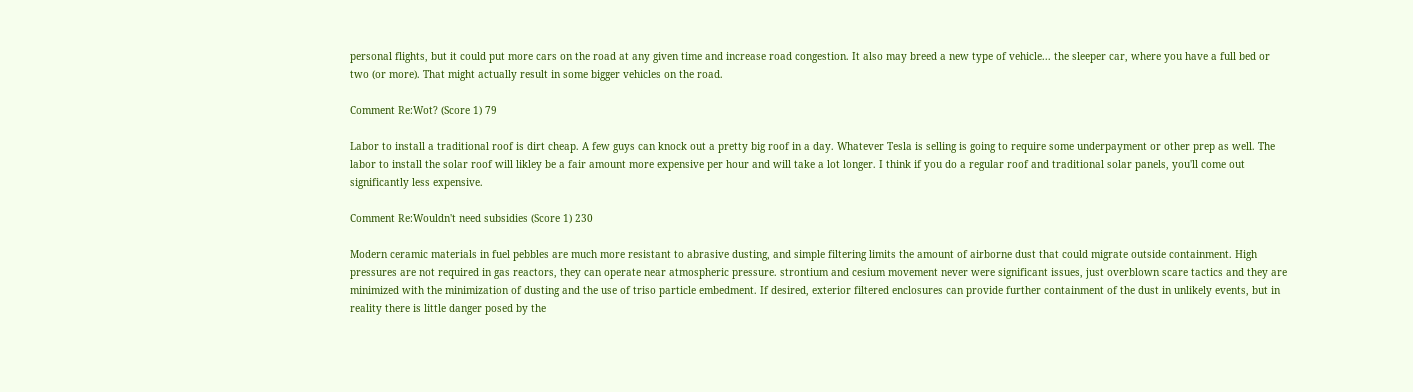personal flights, but it could put more cars on the road at any given time and increase road congestion. It also may breed a new type of vehicle... the sleeper car, where you have a full bed or two (or more). That might actually result in some bigger vehicles on the road.

Comment Re:Wot? (Score 1) 79

Labor to install a traditional roof is dirt cheap. A few guys can knock out a pretty big roof in a day. Whatever Tesla is selling is going to require some underpayment or other prep as well. The labor to install the solar roof will likley be a fair amount more expensive per hour and will take a lot longer. I think if you do a regular roof and traditional solar panels, you'll come out significantly less expensive.

Comment Re:Wouldn't need subsidies (Score 1) 230

Modern ceramic materials in fuel pebbles are much more resistant to abrasive dusting, and simple filtering limits the amount of airborne dust that could migrate outside containment. High pressures are not required in gas reactors, they can operate near atmospheric pressure. strontium and cesium movement never were significant issues, just overblown scare tactics and they are minimized with the minimization of dusting and the use of triso particle embedment. If desired, exterior filtered enclosures can provide further containment of the dust in unlikely events, but in reality there is little danger posed by the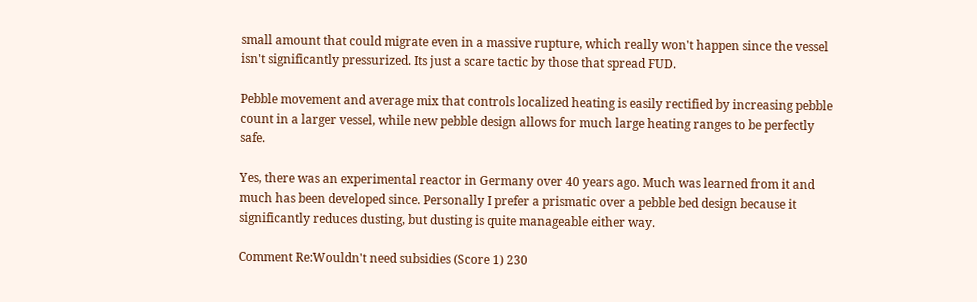small amount that could migrate even in a massive rupture, which really won't happen since the vessel isn't significantly pressurized. Its just a scare tactic by those that spread FUD.

Pebble movement and average mix that controls localized heating is easily rectified by increasing pebble count in a larger vessel, while new pebble design allows for much large heating ranges to be perfectly safe.

Yes, there was an experimental reactor in Germany over 40 years ago. Much was learned from it and much has been developed since. Personally I prefer a prismatic over a pebble bed design because it significantly reduces dusting, but dusting is quite manageable either way.

Comment Re:Wouldn't need subsidies (Score 1) 230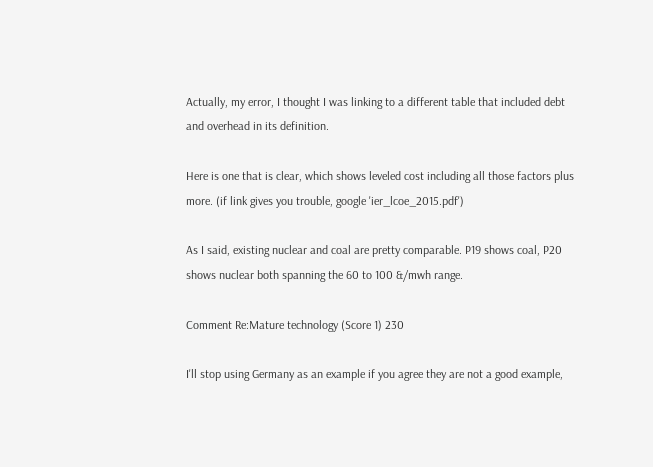Actually, my error, I thought I was linking to a different table that included debt and overhead in its definition.

Here is one that is clear, which shows leveled cost including all those factors plus more. (if link gives you trouble, google 'ier_lcoe_2015.pdf')

As I said, existing nuclear and coal are pretty comparable. P19 shows coal, P20 shows nuclear both spanning the 60 to 100 &/mwh range.

Comment Re:Mature technology (Score 1) 230

I'll stop using Germany as an example if you agree they are not a good example,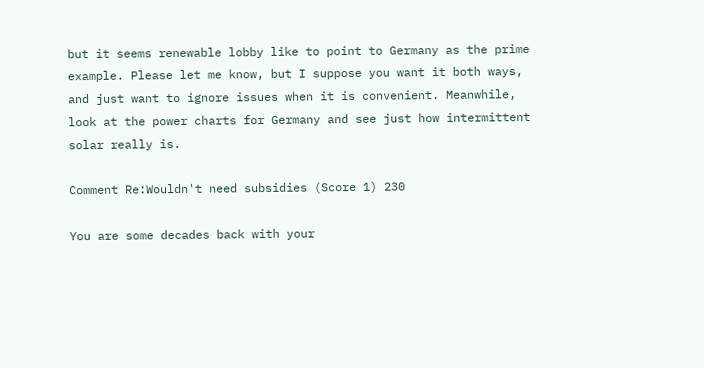but it seems renewable lobby like to point to Germany as the prime example. Please let me know, but I suppose you want it both ways, and just want to ignore issues when it is convenient. Meanwhile, look at the power charts for Germany and see just how intermittent solar really is.

Comment Re:Wouldn't need subsidies (Score 1) 230

You are some decades back with your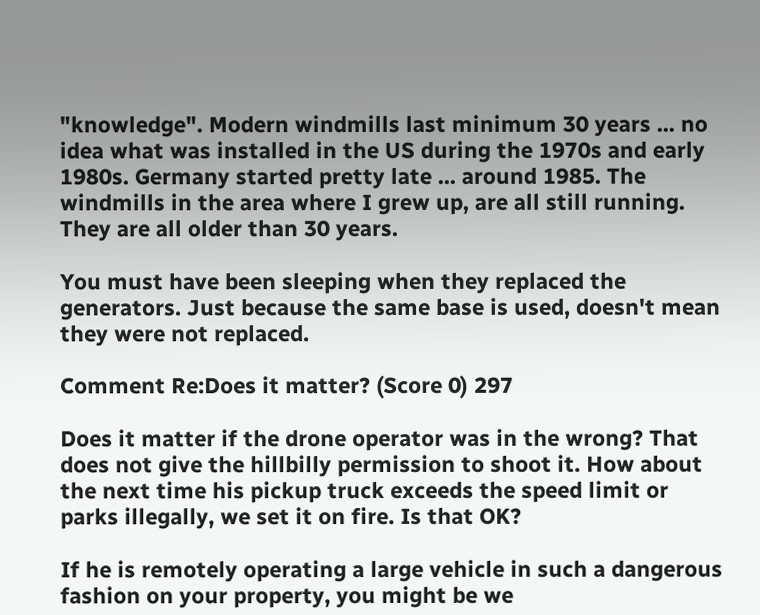"knowledge". Modern windmills last minimum 30 years ... no idea what was installed in the US during the 1970s and early 1980s. Germany started pretty late ... around 1985. The windmills in the area where I grew up, are all still running. They are all older than 30 years.

You must have been sleeping when they replaced the generators. Just because the same base is used, doesn't mean they were not replaced.

Comment Re:Does it matter? (Score 0) 297

Does it matter if the drone operator was in the wrong? That does not give the hillbilly permission to shoot it. How about the next time his pickup truck exceeds the speed limit or parks illegally, we set it on fire. Is that OK?

If he is remotely operating a large vehicle in such a dangerous fashion on your property, you might be we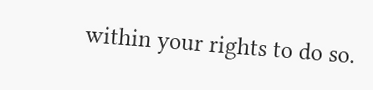within your rights to do so.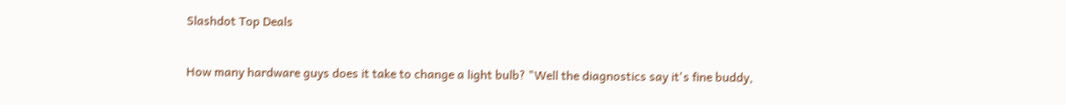Slashdot Top Deals

How many hardware guys does it take to change a light bulb? "Well the diagnostics say it's fine buddy,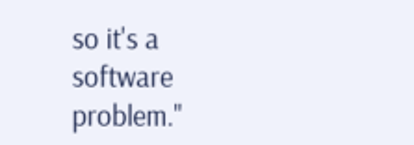so it's a software problem."